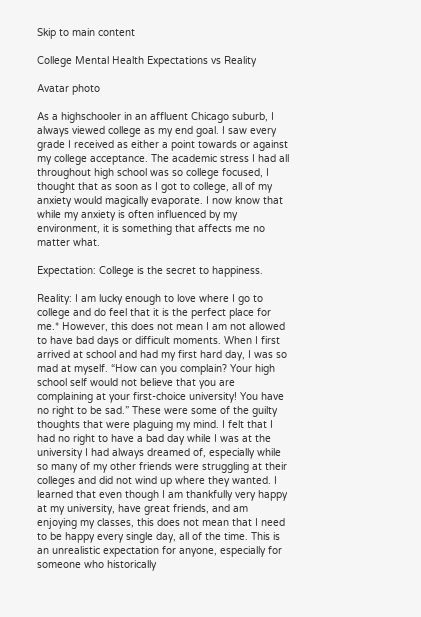Skip to main content

College Mental Health Expectations vs Reality

Avatar photo

As a highschooler in an affluent Chicago suburb, I always viewed college as my end goal. I saw every grade I received as either a point towards or against my college acceptance. The academic stress I had all throughout high school was so college focused, I thought that as soon as I got to college, all of my anxiety would magically evaporate. I now know that while my anxiety is often influenced by my environment, it is something that affects me no matter what.

Expectation: College is the secret to happiness.

Reality: I am lucky enough to love where I go to college and do feel that it is the perfect place for me.* However, this does not mean I am not allowed to have bad days or difficult moments. When I first arrived at school and had my first hard day, I was so mad at myself. “How can you complain? Your high school self would not believe that you are complaining at your first-choice university! You have no right to be sad.” These were some of the guilty thoughts that were plaguing my mind. I felt that I had no right to have a bad day while I was at the university I had always dreamed of, especially while so many of my other friends were struggling at their colleges and did not wind up where they wanted. I learned that even though I am thankfully very happy at my university, have great friends, and am enjoying my classes, this does not mean that I need to be happy every single day, all of the time. This is an unrealistic expectation for anyone, especially for someone who historically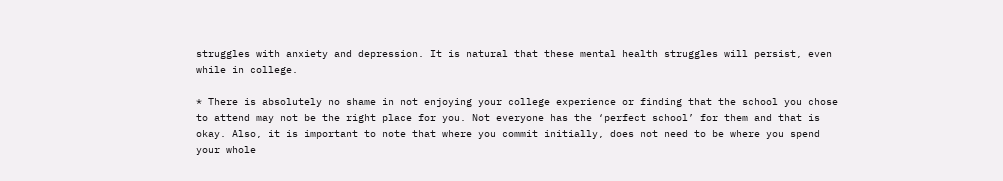struggles with anxiety and depression. It is natural that these mental health struggles will persist, even while in college.

* There is absolutely no shame in not enjoying your college experience or finding that the school you chose to attend may not be the right place for you. Not everyone has the ‘perfect school’ for them and that is okay. Also, it is important to note that where you commit initially, does not need to be where you spend your whole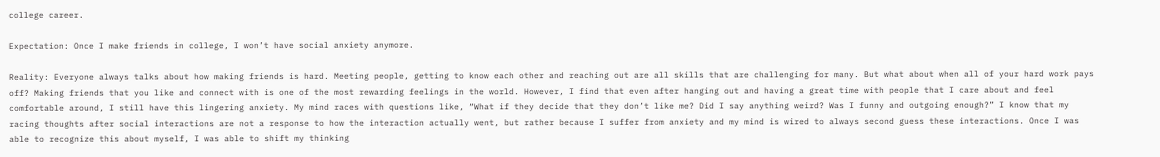college career.

Expectation: Once I make friends in college, I won’t have social anxiety anymore.

Reality: Everyone always talks about how making friends is hard. Meeting people, getting to know each other and reaching out are all skills that are challenging for many. But what about when all of your hard work pays off? Making friends that you like and connect with is one of the most rewarding feelings in the world. However, I find that even after hanging out and having a great time with people that I care about and feel comfortable around, I still have this lingering anxiety. My mind races with questions like, “What if they decide that they don’t like me? Did I say anything weird? Was I funny and outgoing enough?” I know that my racing thoughts after social interactions are not a response to how the interaction actually went, but rather because I suffer from anxiety and my mind is wired to always second guess these interactions. Once I was able to recognize this about myself, I was able to shift my thinking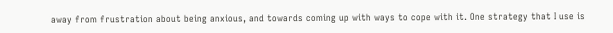away from frustration about being anxious, and towards coming up with ways to cope with it. One strategy that I use is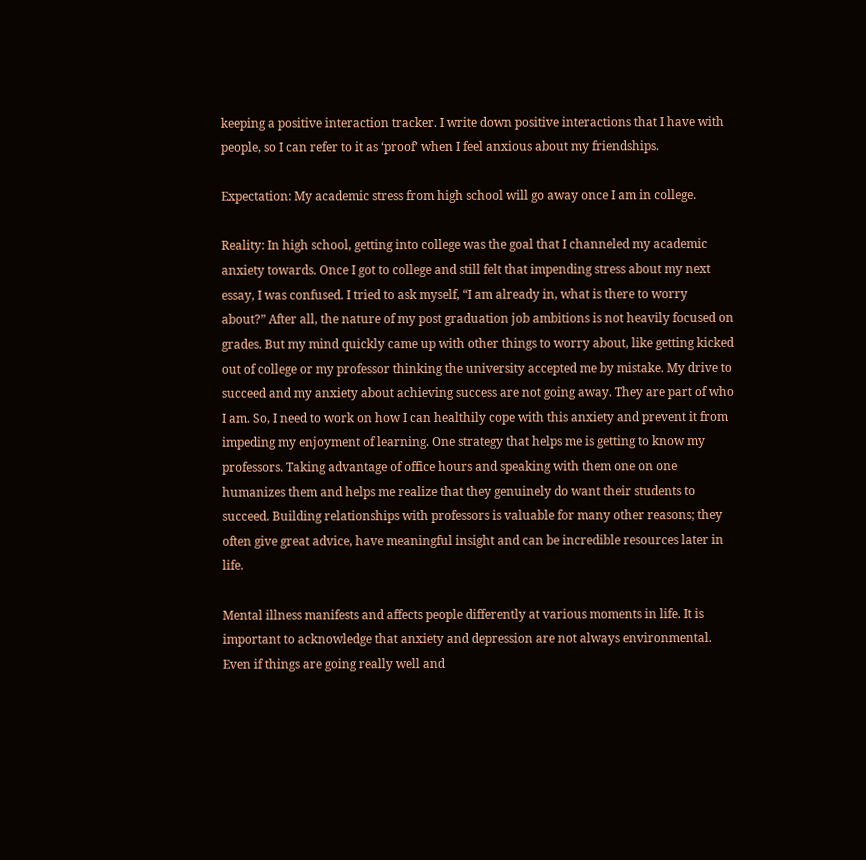keeping a positive interaction tracker. I write down positive interactions that I have with people, so I can refer to it as ‘proof’ when I feel anxious about my friendships.

Expectation: My academic stress from high school will go away once I am in college.

Reality: In high school, getting into college was the goal that I channeled my academic anxiety towards. Once I got to college and still felt that impending stress about my next essay, I was confused. I tried to ask myself, “I am already in, what is there to worry about?” After all, the nature of my post graduation job ambitions is not heavily focused on grades. But my mind quickly came up with other things to worry about, like getting kicked out of college or my professor thinking the university accepted me by mistake. My drive to succeed and my anxiety about achieving success are not going away. They are part of who I am. So, I need to work on how I can healthily cope with this anxiety and prevent it from impeding my enjoyment of learning. One strategy that helps me is getting to know my professors. Taking advantage of office hours and speaking with them one on one humanizes them and helps me realize that they genuinely do want their students to succeed. Building relationships with professors is valuable for many other reasons; they often give great advice, have meaningful insight and can be incredible resources later in life.

Mental illness manifests and affects people differently at various moments in life. It is important to acknowledge that anxiety and depression are not always environmental. Even if things are going really well and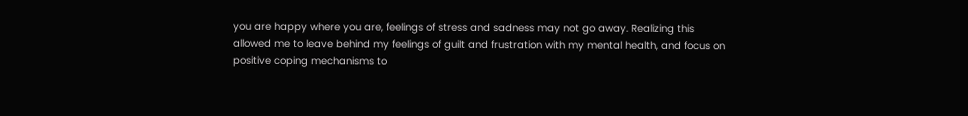you are happy where you are, feelings of stress and sadness may not go away. Realizing this allowed me to leave behind my feelings of guilt and frustration with my mental health, and focus on positive coping mechanisms to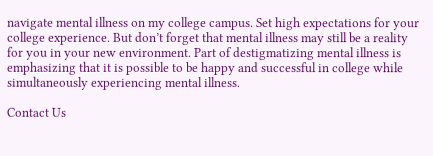navigate mental illness on my college campus. Set high expectations for your college experience. But don’t forget that mental illness may still be a reality for you in your new environment. Part of destigmatizing mental illness is emphasizing that it is possible to be happy and successful in college while simultaneously experiencing mental illness.

Contact Us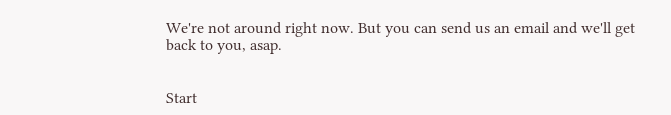We're not around right now. But you can send us an email and we'll get back to you, asap.


Start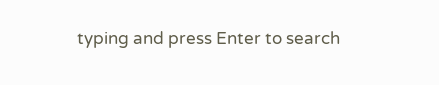typing and press Enter to search